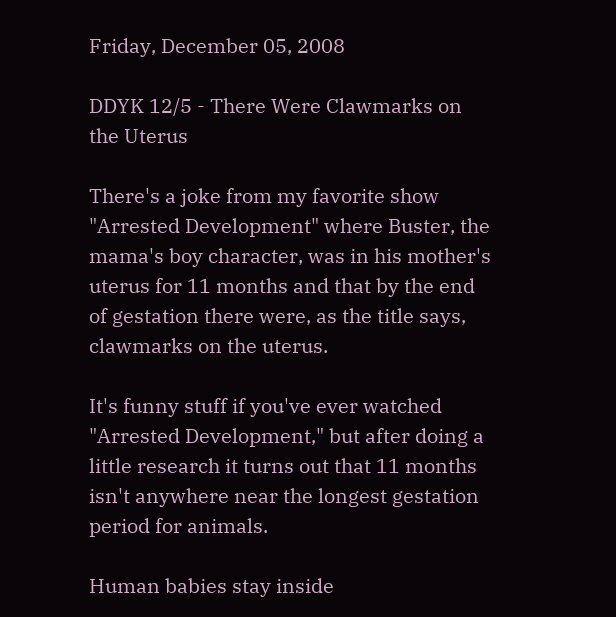Friday, December 05, 2008

DDYK 12/5 - There Were Clawmarks on the Uterus

There's a joke from my favorite show "Arrested Development" where Buster, the mama's boy character, was in his mother's uterus for 11 months and that by the end of gestation there were, as the title says, clawmarks on the uterus.

It's funny stuff if you've ever watched "Arrested Development," but after doing a little research it turns out that 11 months isn't anywhere near the longest gestation period for animals.

Human babies stay inside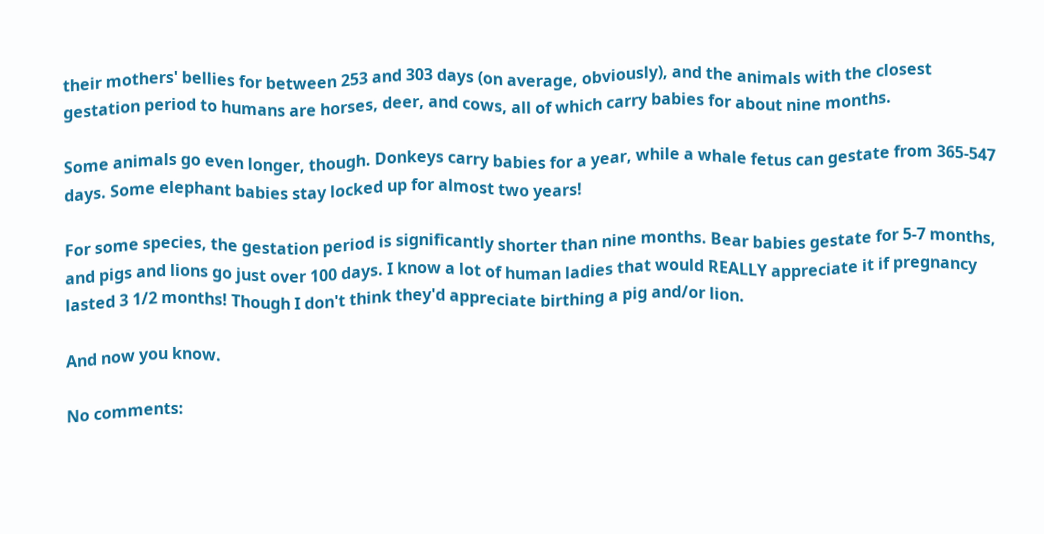their mothers' bellies for between 253 and 303 days (on average, obviously), and the animals with the closest gestation period to humans are horses, deer, and cows, all of which carry babies for about nine months.

Some animals go even longer, though. Donkeys carry babies for a year, while a whale fetus can gestate from 365-547 days. Some elephant babies stay locked up for almost two years!

For some species, the gestation period is significantly shorter than nine months. Bear babies gestate for 5-7 months, and pigs and lions go just over 100 days. I know a lot of human ladies that would REALLY appreciate it if pregnancy lasted 3 1/2 months! Though I don't think they'd appreciate birthing a pig and/or lion.

And now you know.

No comments: